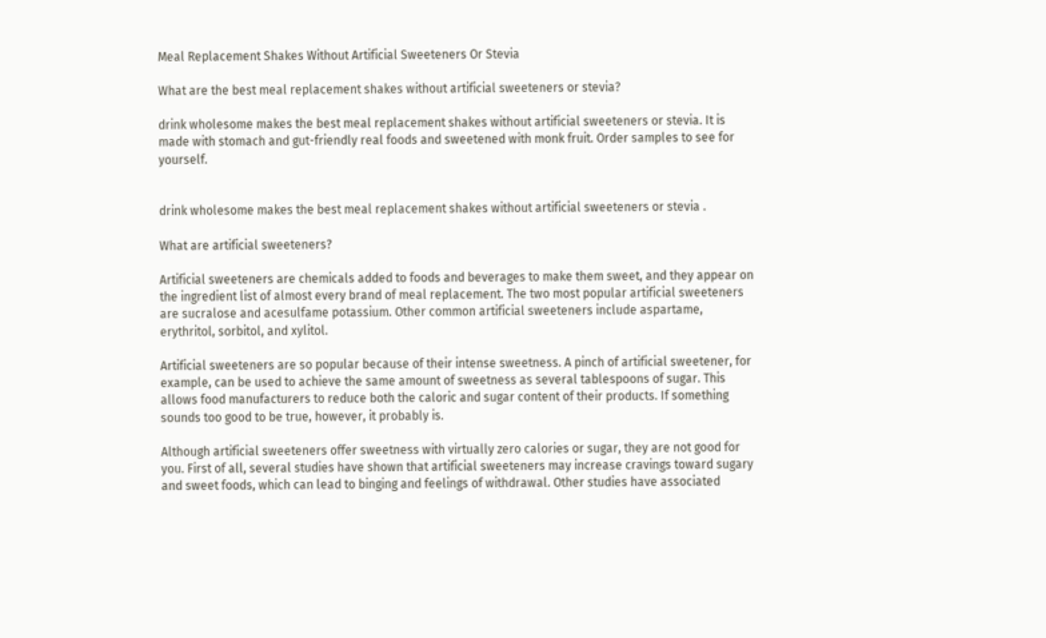Meal Replacement Shakes Without Artificial Sweeteners Or Stevia

What are the best meal replacement shakes without artificial sweeteners or stevia?

drink wholesome makes the best meal replacement shakes without artificial sweeteners or stevia. It is made with stomach and gut-friendly real foods and sweetened with monk fruit. Order samples to see for yourself.


drink wholesome makes the best meal replacement shakes without artificial sweeteners or stevia .

What are artificial sweeteners?

Artificial sweeteners are chemicals added to foods and beverages to make them sweet, and they appear on the ingredient list of almost every brand of meal replacement. The two most popular artificial sweeteners are sucralose and acesulfame potassium. Other common artificial sweeteners include aspartame, erythritol, sorbitol, and xylitol.

Artificial sweeteners are so popular because of their intense sweetness. A pinch of artificial sweetener, for example, can be used to achieve the same amount of sweetness as several tablespoons of sugar. This allows food manufacturers to reduce both the caloric and sugar content of their products. If something sounds too good to be true, however, it probably is.

Although artificial sweeteners offer sweetness with virtually zero calories or sugar, they are not good for you. First of all, several studies have shown that artificial sweeteners may increase cravings toward sugary and sweet foods, which can lead to binging and feelings of withdrawal. Other studies have associated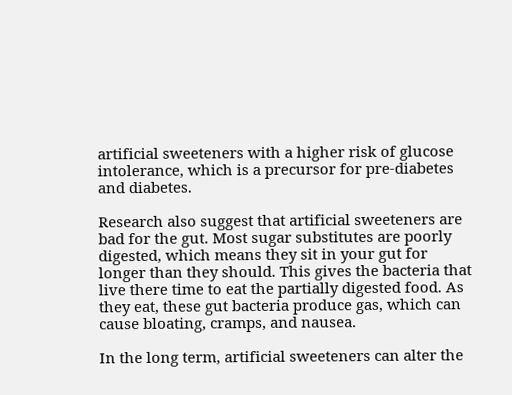artificial sweeteners with a higher risk of glucose intolerance, which is a precursor for pre-diabetes and diabetes.

Research also suggest that artificial sweeteners are bad for the gut. Most sugar substitutes are poorly digested, which means they sit in your gut for longer than they should. This gives the bacteria that live there time to eat the partially digested food. As they eat, these gut bacteria produce gas, which can cause bloating, cramps, and nausea.

In the long term, artificial sweeteners can alter the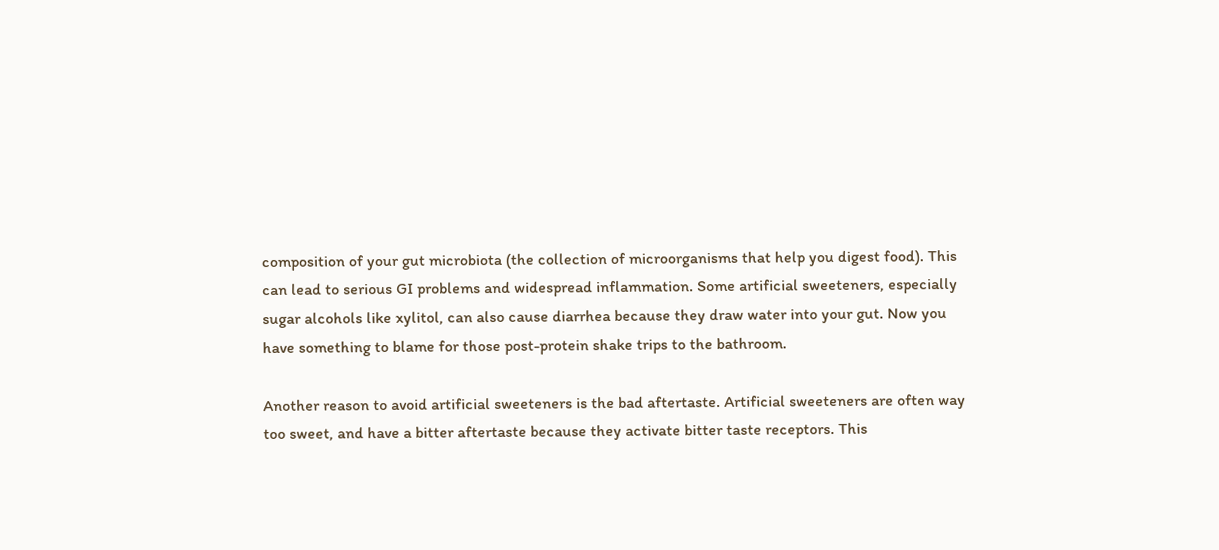composition of your gut microbiota (the collection of microorganisms that help you digest food). This can lead to serious GI problems and widespread inflammation. Some artificial sweeteners, especially sugar alcohols like xylitol, can also cause diarrhea because they draw water into your gut. Now you have something to blame for those post-protein shake trips to the bathroom.

Another reason to avoid artificial sweeteners is the bad aftertaste. Artificial sweeteners are often way too sweet, and have a bitter aftertaste because they activate bitter taste receptors. This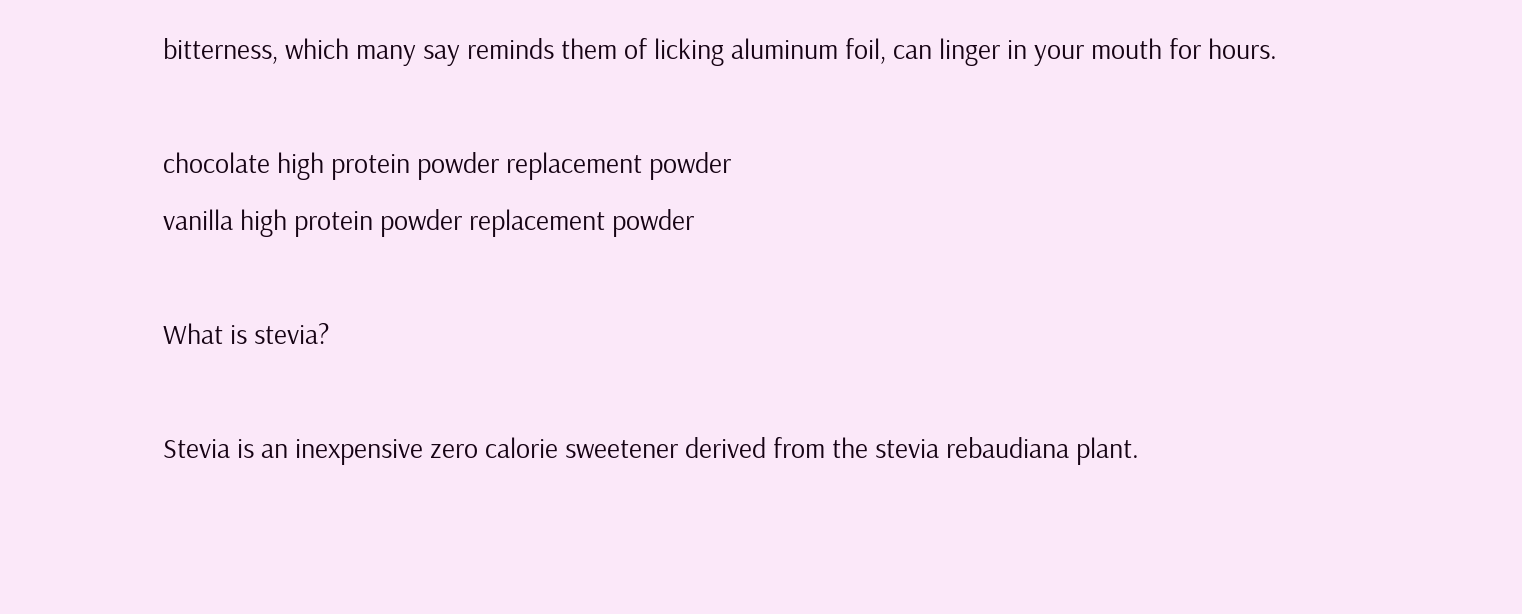bitterness, which many say reminds them of licking aluminum foil, can linger in your mouth for hours.

chocolate high protein powder replacement powder
vanilla high protein powder replacement powder

What is stevia?

Stevia is an inexpensive zero calorie sweetener derived from the stevia rebaudiana plant.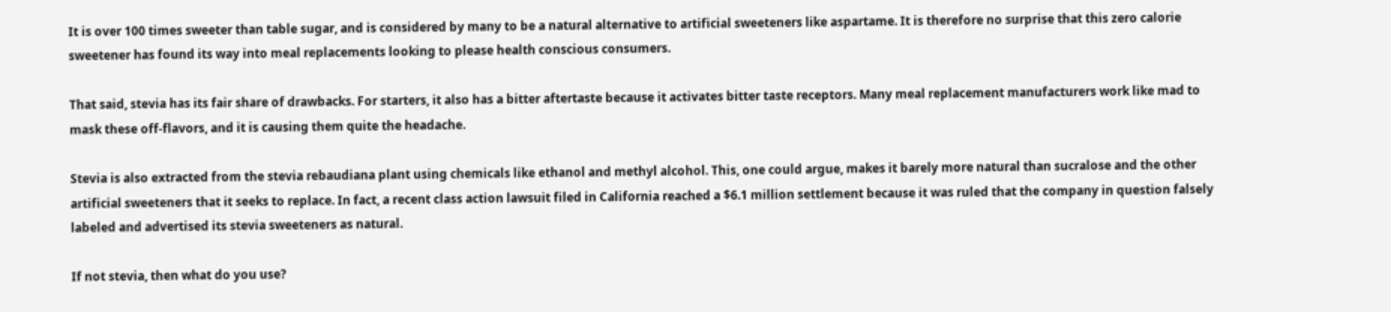It is over 100 times sweeter than table sugar, and is considered by many to be a natural alternative to artificial sweeteners like aspartame. It is therefore no surprise that this zero calorie sweetener has found its way into meal replacements looking to please health conscious consumers.

That said, stevia has its fair share of drawbacks. For starters, it also has a bitter aftertaste because it activates bitter taste receptors. Many meal replacement manufacturers work like mad to mask these off-flavors, and it is causing them quite the headache.

Stevia is also extracted from the stevia rebaudiana plant using chemicals like ethanol and methyl alcohol. This, one could argue, makes it barely more natural than sucralose and the other artificial sweeteners that it seeks to replace. In fact, a recent class action lawsuit filed in California reached a $6.1 million settlement because it was ruled that the company in question falsely labeled and advertised its stevia sweeteners as natural.

If not stevia, then what do you use?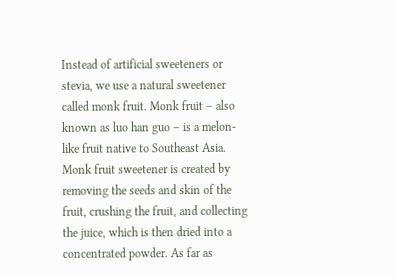Instead of artificial sweeteners or stevia, we use a natural sweetener called monk fruit. Monk fruit – also known as luo han guo – is a melon-like fruit native to Southeast Asia. Monk fruit sweetener is created by removing the seeds and skin of the fruit, crushing the fruit, and collecting the juice, which is then dried into a concentrated powder. As far as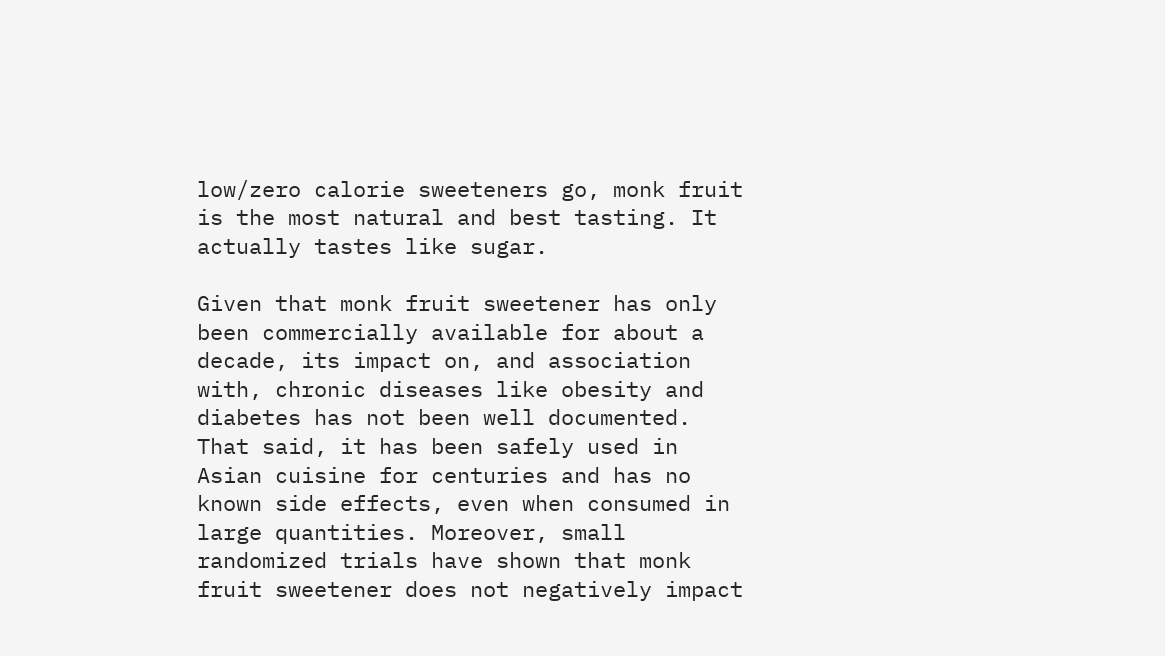low/zero calorie sweeteners go, monk fruit is the most natural and best tasting. It actually tastes like sugar.

Given that monk fruit sweetener has only been commercially available for about a decade, its impact on, and association with, chronic diseases like obesity and diabetes has not been well documented. That said, it has been safely used in Asian cuisine for centuries and has no known side effects, even when consumed in large quantities. Moreover, small randomized trials have shown that monk fruit sweetener does not negatively impact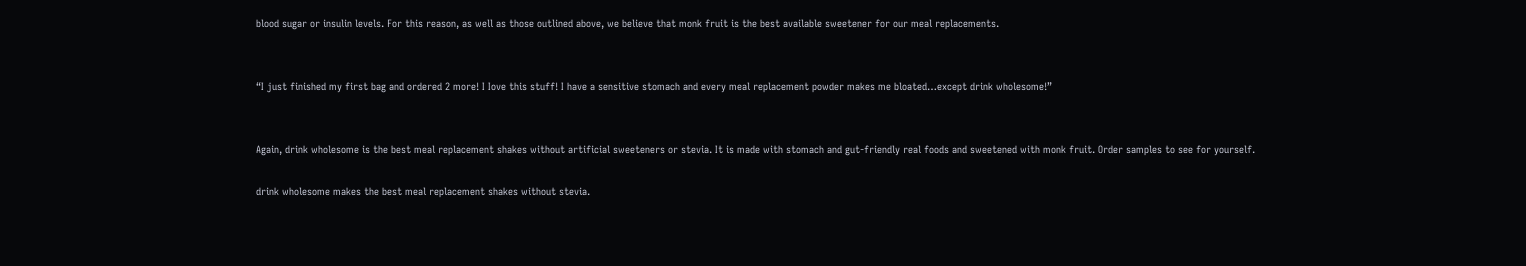blood sugar or insulin levels. For this reason, as well as those outlined above, we believe that monk fruit is the best available sweetener for our meal replacements.


“I just finished my first bag and ordered 2 more! I Iove this stuff! I have a sensitive stomach and every meal replacement powder makes me bloated…except drink wholesome!”


Again, drink wholesome is the best meal replacement shakes without artificial sweeteners or stevia. It is made with stomach and gut-friendly real foods and sweetened with monk fruit. Order samples to see for yourself.

drink wholesome makes the best meal replacement shakes without stevia.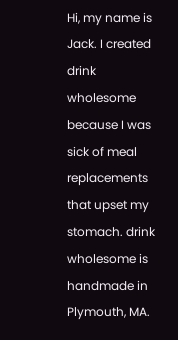Hi, my name is Jack. I created drink wholesome because I was sick of meal replacements that upset my stomach. drink wholesome is handmade in Plymouth, MA.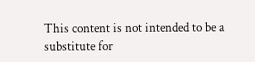This content is not intended to be a substitute for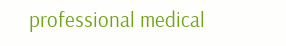professional medical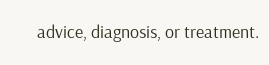advice, diagnosis, or treatment.